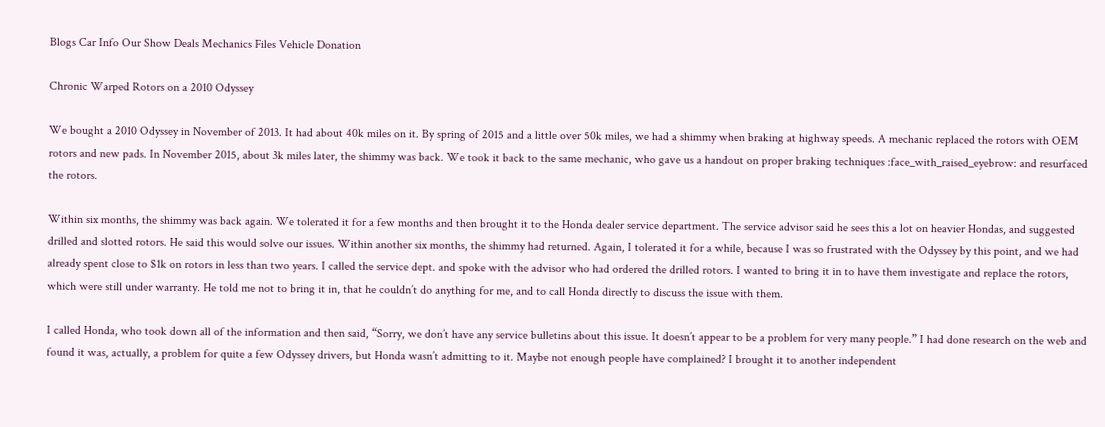Blogs Car Info Our Show Deals Mechanics Files Vehicle Donation

Chronic Warped Rotors on a 2010 Odyssey

We bought a 2010 Odyssey in November of 2013. It had about 40k miles on it. By spring of 2015 and a little over 50k miles, we had a shimmy when braking at highway speeds. A mechanic replaced the rotors with OEM rotors and new pads. In November 2015, about 3k miles later, the shimmy was back. We took it back to the same mechanic, who gave us a handout on proper braking techniques :face_with_raised_eyebrow: and resurfaced the rotors.

Within six months, the shimmy was back again. We tolerated it for a few months and then brought it to the Honda dealer service department. The service advisor said he sees this a lot on heavier Hondas, and suggested drilled and slotted rotors. He said this would solve our issues. Within another six months, the shimmy had returned. Again, I tolerated it for a while, because I was so frustrated with the Odyssey by this point, and we had already spent close to $1k on rotors in less than two years. I called the service dept. and spoke with the advisor who had ordered the drilled rotors. I wanted to bring it in to have them investigate and replace the rotors, which were still under warranty. He told me not to bring it in, that he couldn’t do anything for me, and to call Honda directly to discuss the issue with them.

I called Honda, who took down all of the information and then said, “Sorry, we don’t have any service bulletins about this issue. It doesn’t appear to be a problem for very many people.” I had done research on the web and found it was, actually, a problem for quite a few Odyssey drivers, but Honda wasn’t admitting to it. Maybe not enough people have complained? I brought it to another independent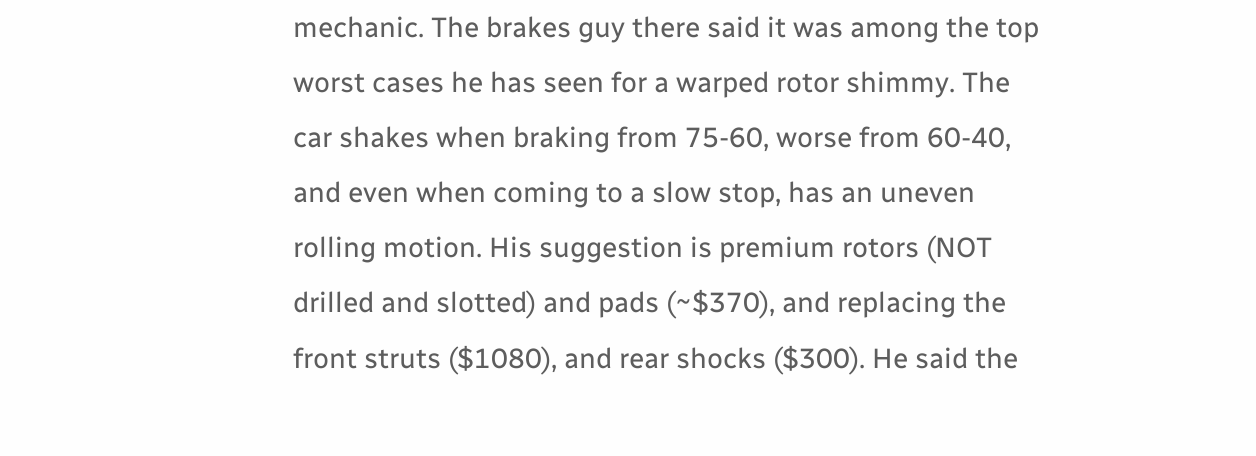mechanic. The brakes guy there said it was among the top worst cases he has seen for a warped rotor shimmy. The car shakes when braking from 75-60, worse from 60-40, and even when coming to a slow stop, has an uneven rolling motion. His suggestion is premium rotors (NOT drilled and slotted) and pads (~$370), and replacing the front struts ($1080), and rear shocks ($300). He said the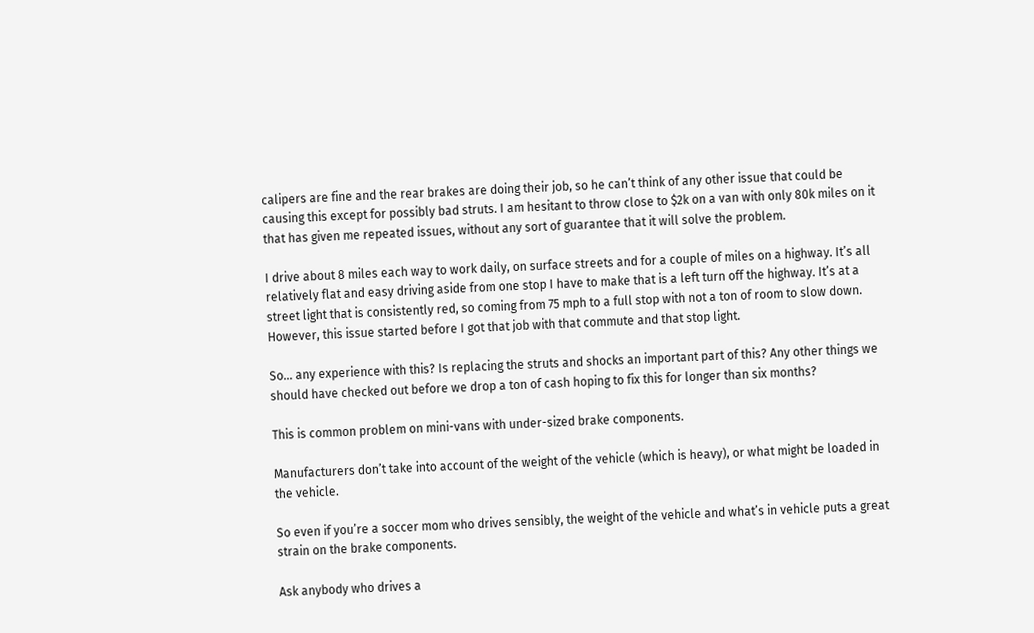calipers are fine and the rear brakes are doing their job, so he can’t think of any other issue that could be causing this except for possibly bad struts. I am hesitant to throw close to $2k on a van with only 80k miles on it that has given me repeated issues, without any sort of guarantee that it will solve the problem.

I drive about 8 miles each way to work daily, on surface streets and for a couple of miles on a highway. It’s all relatively flat and easy driving aside from one stop I have to make that is a left turn off the highway. It’s at a street light that is consistently red, so coming from 75 mph to a full stop with not a ton of room to slow down. However, this issue started before I got that job with that commute and that stop light.

So… any experience with this? Is replacing the struts and shocks an important part of this? Any other things we should have checked out before we drop a ton of cash hoping to fix this for longer than six months?

This is common problem on mini-vans with under-sized brake components.

Manufacturers don’t take into account of the weight of the vehicle (which is heavy), or what might be loaded in the vehicle.

So even if you’re a soccer mom who drives sensibly, the weight of the vehicle and what’s in vehicle puts a great strain on the brake components.

Ask anybody who drives a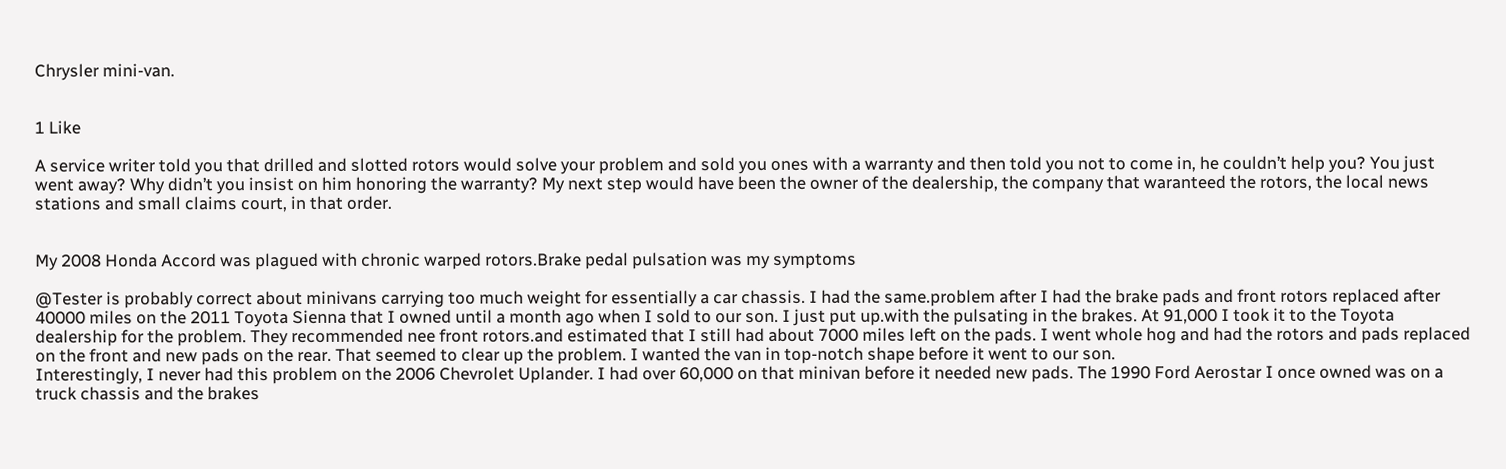Chrysler mini-van.


1 Like

A service writer told you that drilled and slotted rotors would solve your problem and sold you ones with a warranty and then told you not to come in, he couldn’t help you? You just went away? Why didn’t you insist on him honoring the warranty? My next step would have been the owner of the dealership, the company that waranteed the rotors, the local news stations and small claims court, in that order.


My 2008 Honda Accord was plagued with chronic warped rotors.Brake pedal pulsation was my symptoms

@Tester is probably correct about minivans carrying too much weight for essentially a car chassis. I had the same.problem after I had the brake pads and front rotors replaced after 40000 miles on the 2011 Toyota Sienna that I owned until a month ago when I sold to our son. I just put up.with the pulsating in the brakes. At 91,000 I took it to the Toyota dealership for the problem. They recommended nee front rotors.and estimated that I still had about 7000 miles left on the pads. I went whole hog and had the rotors and pads replaced on the front and new pads on the rear. That seemed to clear up the problem. I wanted the van in top-notch shape before it went to our son.
Interestingly, I never had this problem on the 2006 Chevrolet Uplander. I had over 60,000 on that minivan before it needed new pads. The 1990 Ford Aerostar I once owned was on a truck chassis and the brakes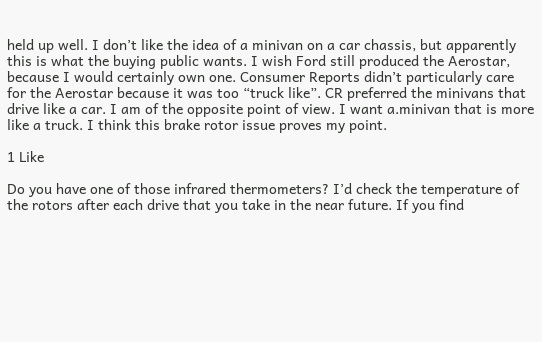held up well. I don’t like the idea of a minivan on a car chassis, but apparently this is what the buying public wants. I wish Ford still produced the Aerostar, because I would certainly own one. Consumer Reports didn’t particularly care for the Aerostar because it was too “truck like”. CR preferred the minivans that drive like a car. I am of the opposite point of view. I want a.minivan that is more like a truck. I think this brake rotor issue proves my point.

1 Like

Do you have one of those infrared thermometers? I’d check the temperature of the rotors after each drive that you take in the near future. If you find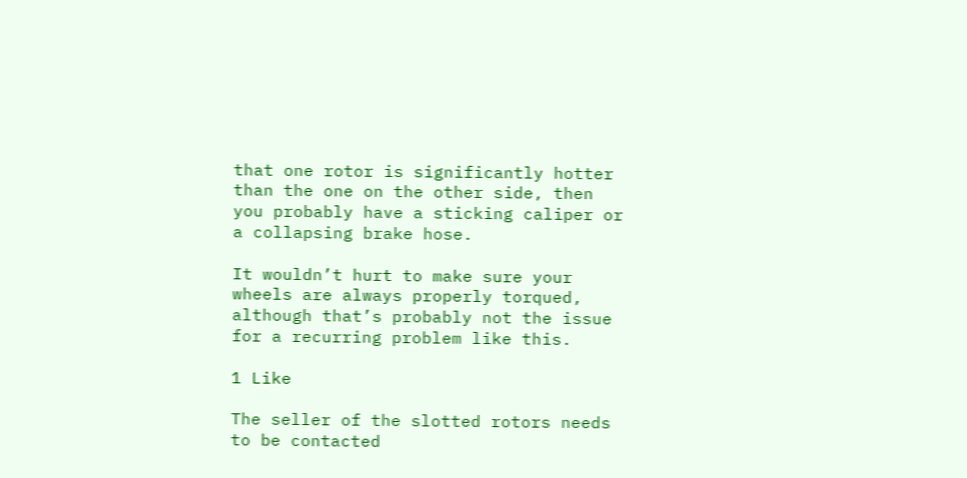that one rotor is significantly hotter than the one on the other side, then you probably have a sticking caliper or a collapsing brake hose.

It wouldn’t hurt to make sure your wheels are always properly torqued, although that’s probably not the issue for a recurring problem like this.

1 Like

The seller of the slotted rotors needs to be contacted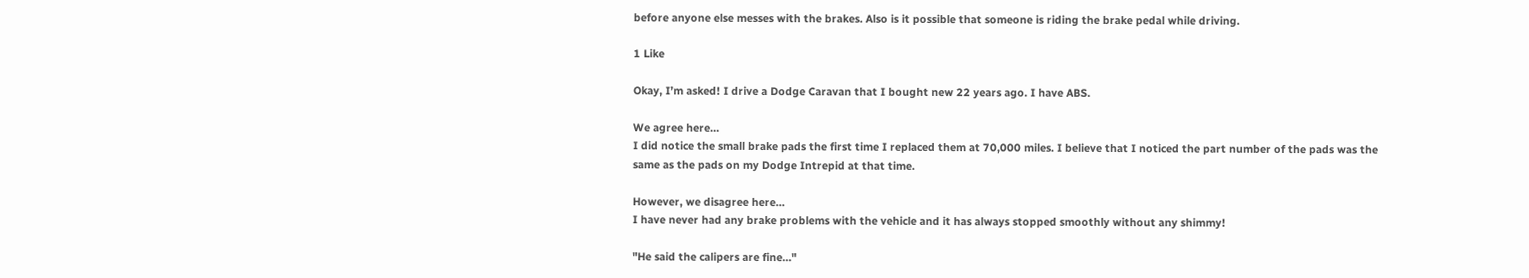before anyone else messes with the brakes. Also is it possible that someone is riding the brake pedal while driving.

1 Like

Okay, I’m asked! I drive a Dodge Caravan that I bought new 22 years ago. I have ABS.

We agree here…
I did notice the small brake pads the first time I replaced them at 70,000 miles. I believe that I noticed the part number of the pads was the same as the pads on my Dodge Intrepid at that time.

However, we disagree here…
I have never had any brake problems with the vehicle and it has always stopped smoothly without any shimmy!

"He said the calipers are fine…"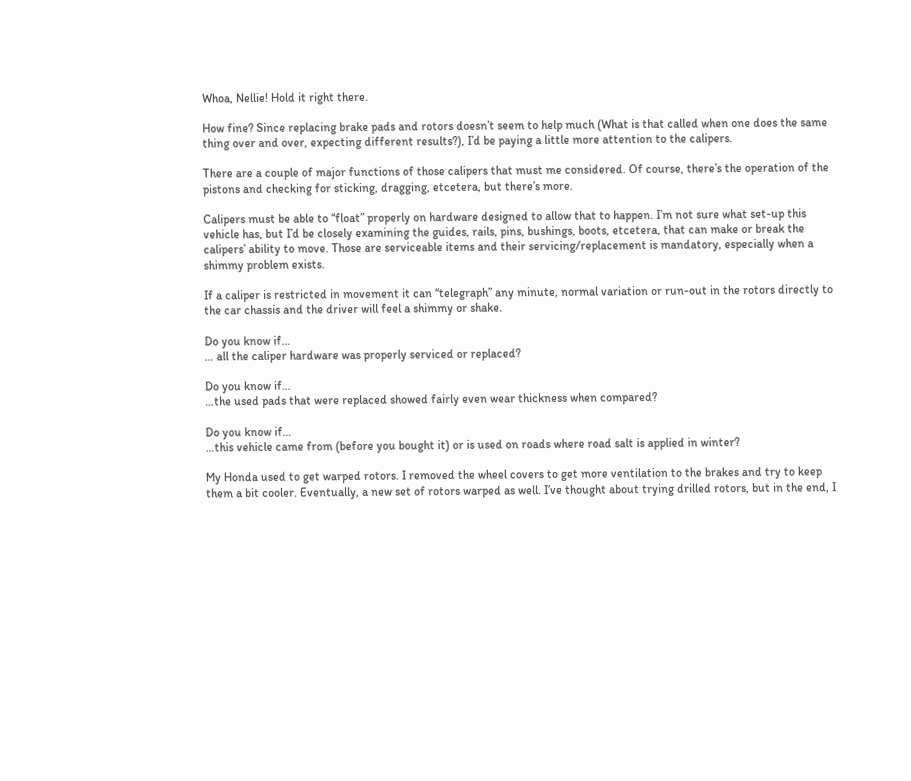Whoa, Nellie! Hold it right there.

How fine? Since replacing brake pads and rotors doesn’t seem to help much (What is that called when one does the same thing over and over, expecting different results?), I’d be paying a little more attention to the calipers.

There are a couple of major functions of those calipers that must me considered. Of course, there’s the operation of the pistons and checking for sticking, dragging, etcetera, but there’s more.

Calipers must be able to “float” properly on hardware designed to allow that to happen. I’m not sure what set-up this vehicle has, but I’d be closely examining the guides, rails, pins, bushings, boots, etcetera, that can make or break the calipers’ ability to move. Those are serviceable items and their servicing/replacement is mandatory, especially when a shimmy problem exists.

If a caliper is restricted in movement it can “telegraph” any minute, normal variation or run-out in the rotors directly to the car chassis and the driver will feel a shimmy or shake.

Do you know if…
… all the caliper hardware was properly serviced or replaced?

Do you know if…
…the used pads that were replaced showed fairly even wear thickness when compared?

Do you know if…
…this vehicle came from (before you bought it) or is used on roads where road salt is applied in winter?

My Honda used to get warped rotors. I removed the wheel covers to get more ventilation to the brakes and try to keep them a bit cooler. Eventually, a new set of rotors warped as well. I’ve thought about trying drilled rotors, but in the end, I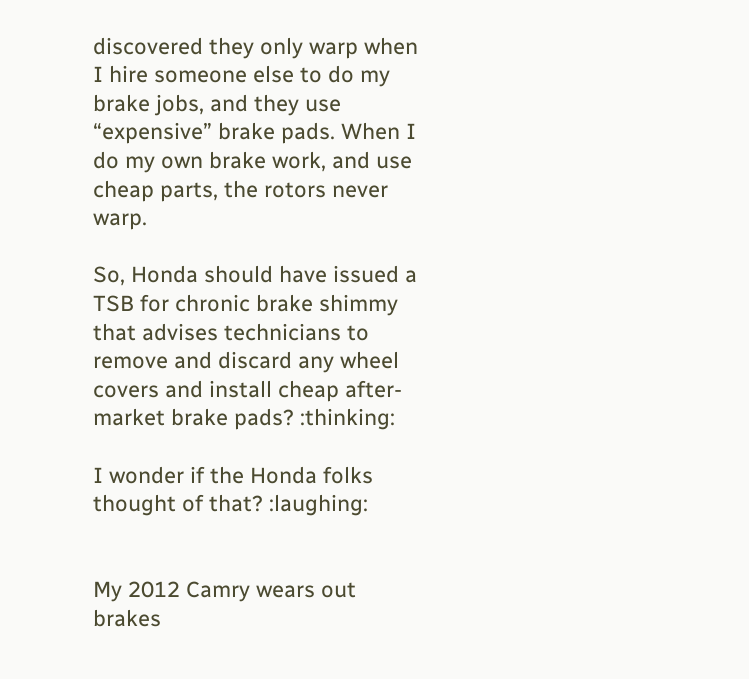discovered they only warp when I hire someone else to do my brake jobs, and they use “expensive” brake pads. When I do my own brake work, and use cheap parts, the rotors never warp.

So, Honda should have issued a TSB for chronic brake shimmy that advises technicians to remove and discard any wheel covers and install cheap after-market brake pads? :thinking:

I wonder if the Honda folks thought of that? :laughing:


My 2012 Camry wears out brakes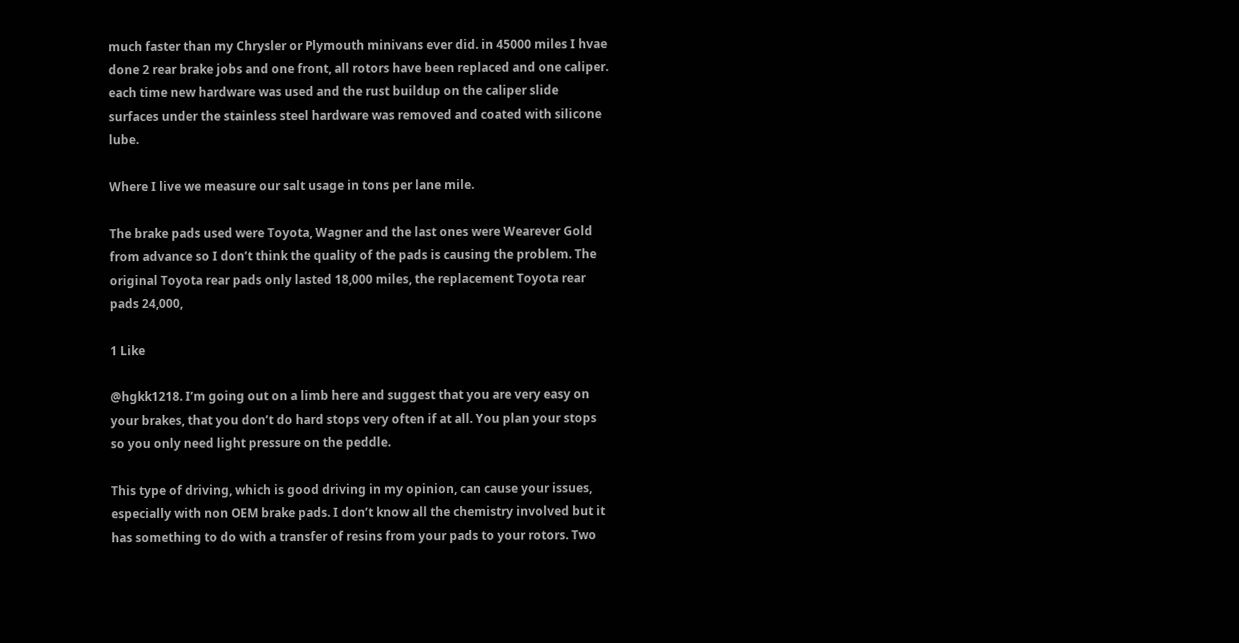much faster than my Chrysler or Plymouth minivans ever did. in 45000 miles I hvae done 2 rear brake jobs and one front, all rotors have been replaced and one caliper. each time new hardware was used and the rust buildup on the caliper slide surfaces under the stainless steel hardware was removed and coated with silicone lube.

Where I live we measure our salt usage in tons per lane mile.

The brake pads used were Toyota, Wagner and the last ones were Wearever Gold from advance so I don’t think the quality of the pads is causing the problem. The original Toyota rear pads only lasted 18,000 miles, the replacement Toyota rear pads 24,000,

1 Like

@hgkk1218. I’m going out on a limb here and suggest that you are very easy on your brakes, that you don’t do hard stops very often if at all. You plan your stops so you only need light pressure on the peddle.

This type of driving, which is good driving in my opinion, can cause your issues, especially with non OEM brake pads. I don’t know all the chemistry involved but it has something to do with a transfer of resins from your pads to your rotors. Two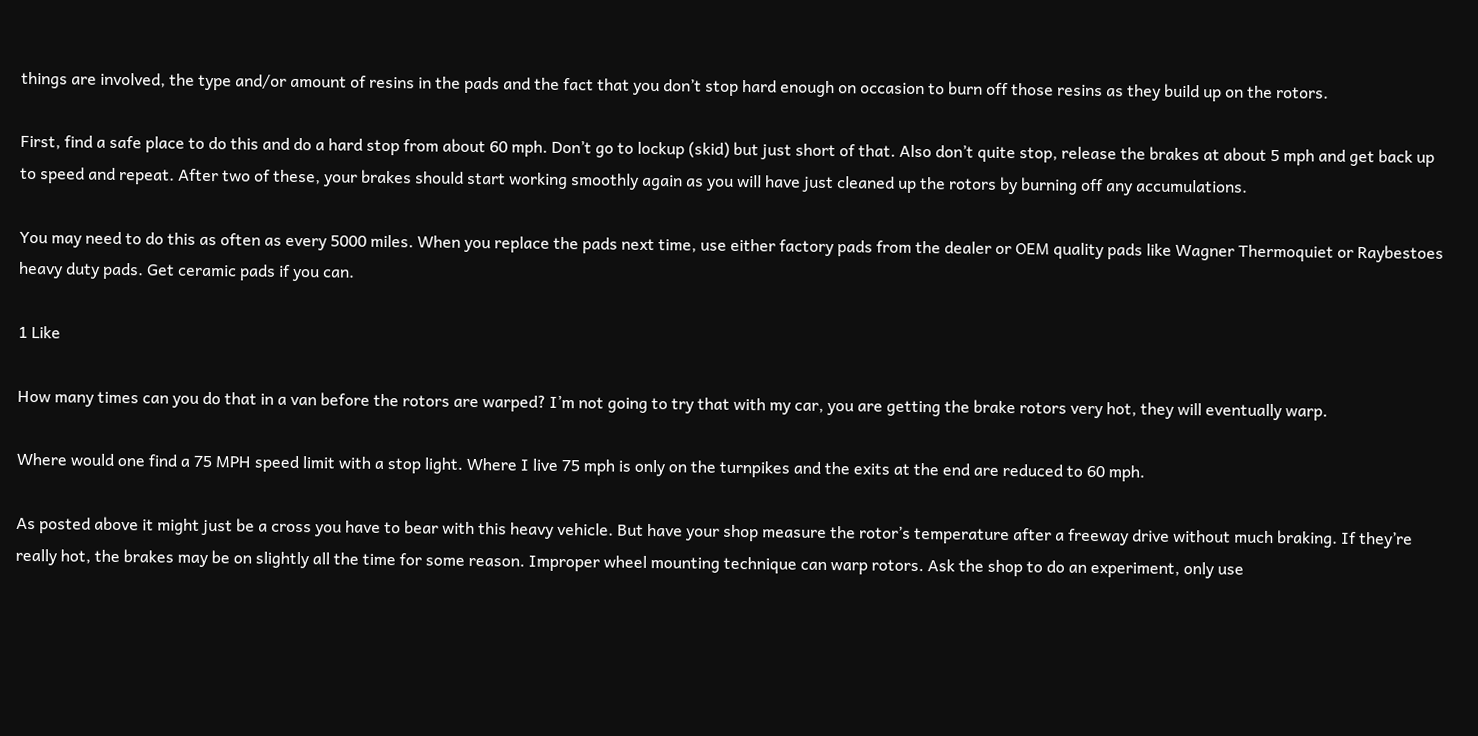things are involved, the type and/or amount of resins in the pads and the fact that you don’t stop hard enough on occasion to burn off those resins as they build up on the rotors.

First, find a safe place to do this and do a hard stop from about 60 mph. Don’t go to lockup (skid) but just short of that. Also don’t quite stop, release the brakes at about 5 mph and get back up to speed and repeat. After two of these, your brakes should start working smoothly again as you will have just cleaned up the rotors by burning off any accumulations.

You may need to do this as often as every 5000 miles. When you replace the pads next time, use either factory pads from the dealer or OEM quality pads like Wagner Thermoquiet or Raybestoes heavy duty pads. Get ceramic pads if you can.

1 Like

How many times can you do that in a van before the rotors are warped? I’m not going to try that with my car, you are getting the brake rotors very hot, they will eventually warp.

Where would one find a 75 MPH speed limit with a stop light. Where I live 75 mph is only on the turnpikes and the exits at the end are reduced to 60 mph.

As posted above it might just be a cross you have to bear with this heavy vehicle. But have your shop measure the rotor’s temperature after a freeway drive without much braking. If they’re really hot, the brakes may be on slightly all the time for some reason. Improper wheel mounting technique can warp rotors. Ask the shop to do an experiment, only use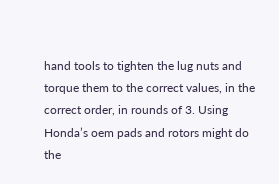hand tools to tighten the lug nuts and torque them to the correct values, in the correct order, in rounds of 3. Using Honda’s oem pads and rotors might do the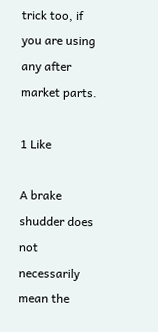trick too, if you are using any after market parts.

1 Like

A brake shudder does not necessarily mean the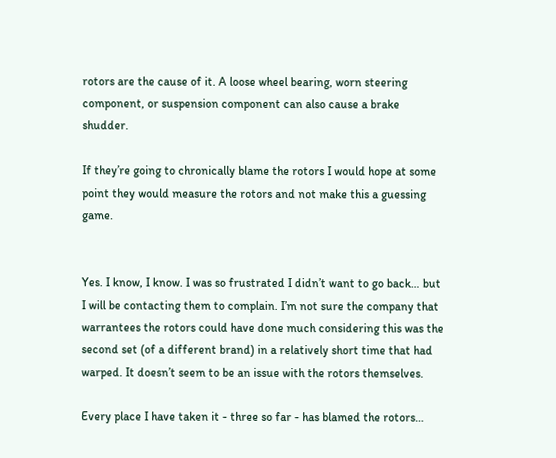rotors are the cause of it. A loose wheel bearing, worn steering component, or suspension component can also cause a brake shudder.

If they’re going to chronically blame the rotors I would hope at some point they would measure the rotors and not make this a guessing game.


Yes. I know, I know. I was so frustrated I didn’t want to go back… but I will be contacting them to complain. I’m not sure the company that warrantees the rotors could have done much considering this was the second set (of a different brand) in a relatively short time that had warped. It doesn’t seem to be an issue with the rotors themselves.

Every place I have taken it - three so far - has blamed the rotors…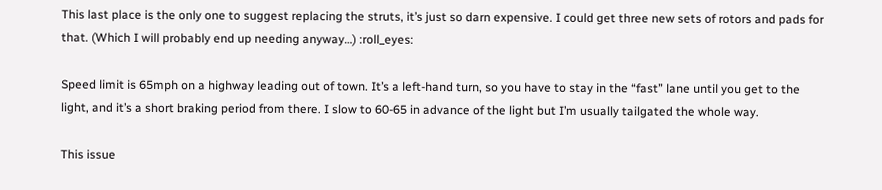This last place is the only one to suggest replacing the struts, it’s just so darn expensive. I could get three new sets of rotors and pads for that. (Which I will probably end up needing anyway…) :roll_eyes:

Speed limit is 65mph on a highway leading out of town. It’s a left-hand turn, so you have to stay in the “fast” lane until you get to the light, and it’s a short braking period from there. I slow to 60-65 in advance of the light but I’m usually tailgated the whole way.

This issue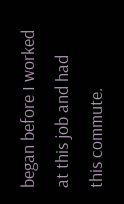began before I worked at this job and had this commute.